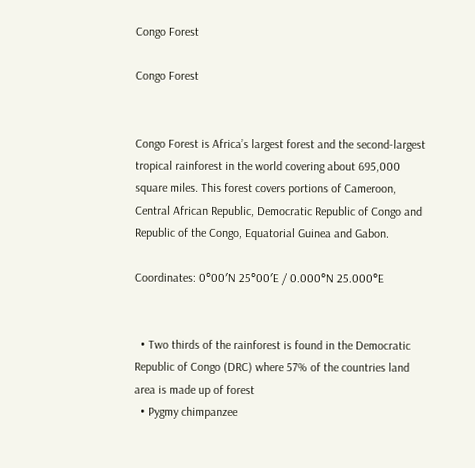Congo Forest

Congo Forest


Congo Forest is Africa’s largest forest and the second-largest tropical rainforest in the world covering about 695,000 square miles. This forest covers portions of Cameroon, Central African Republic, Democratic Republic of Congo and Republic of the Congo, Equatorial Guinea and Gabon.

Coordinates: 0°00′N 25°00′E / 0.000°N 25.000°E


  • Two thirds of the rainforest is found in the Democratic Republic of Congo (DRC) where 57% of the countries land area is made up of forest
  • Pygmy chimpanzee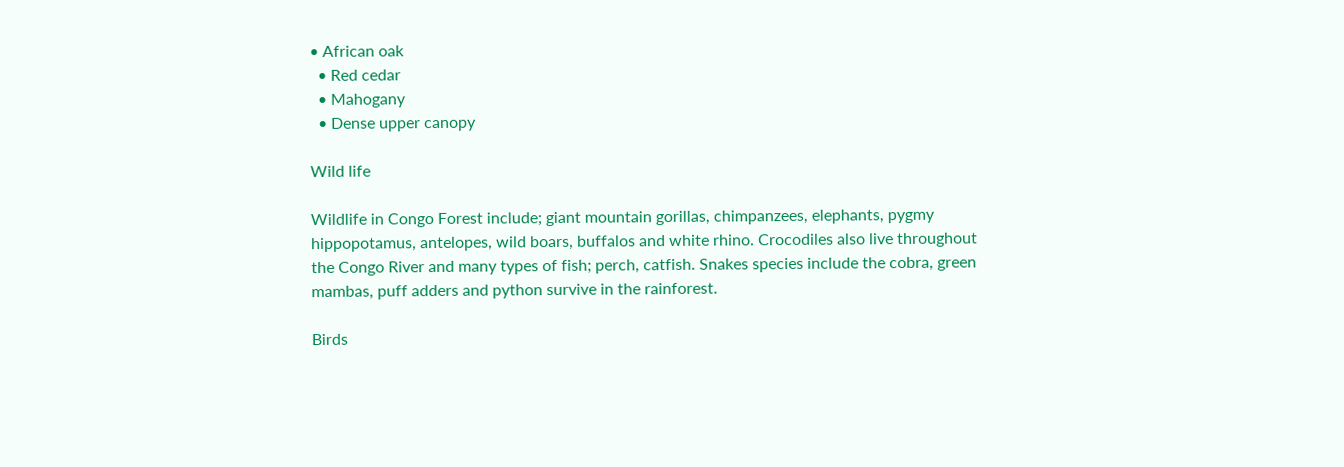• African oak
  • Red cedar
  • Mahogany
  • Dense upper canopy

Wild life

Wildlife in Congo Forest include; giant mountain gorillas, chimpanzees, elephants, pygmy hippopotamus, antelopes, wild boars, buffalos and white rhino. Crocodiles also live throughout the Congo River and many types of fish; perch, catfish. Snakes species include the cobra, green mambas, puff adders and python survive in the rainforest.

Birds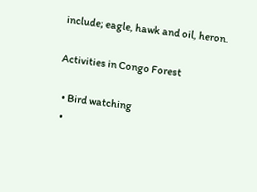include; eagle, hawk and oil, heron.

Activities in Congo Forest

  • Bird watching
  •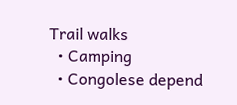Trail walks
  • Camping
  • Congolese depend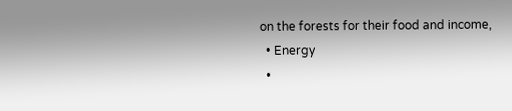on the forests for their food and income,
  • Energy
  •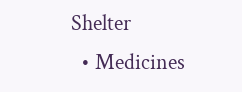Shelter
  • Medicines